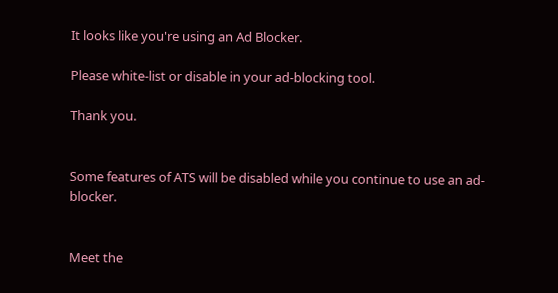It looks like you're using an Ad Blocker.

Please white-list or disable in your ad-blocking tool.

Thank you.


Some features of ATS will be disabled while you continue to use an ad-blocker.


Meet the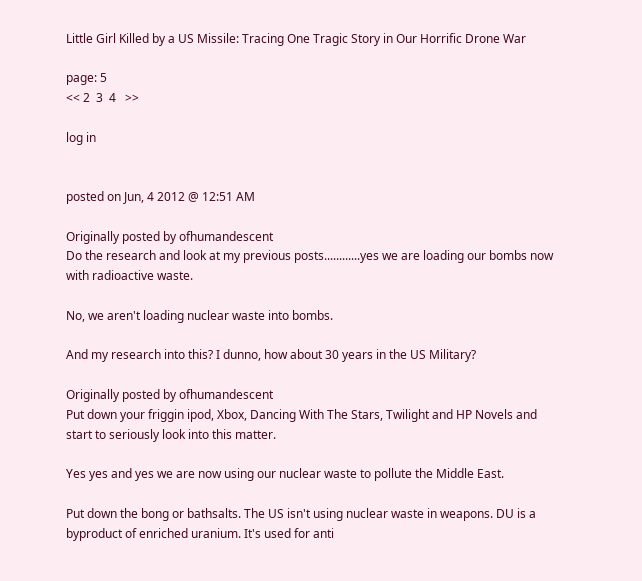Little Girl Killed by a US Missile: Tracing One Tragic Story in Our Horrific Drone War

page: 5
<< 2  3  4   >>

log in


posted on Jun, 4 2012 @ 12:51 AM

Originally posted by ofhumandescent
Do the research and look at my previous posts............yes we are loading our bombs now with radioactive waste.

No, we aren't loading nuclear waste into bombs.

And my research into this? I dunno, how about 30 years in the US Military?

Originally posted by ofhumandescent
Put down your friggin ipod, Xbox, Dancing With The Stars, Twilight and HP Novels and start to seriously look into this matter.

Yes yes and yes we are now using our nuclear waste to pollute the Middle East.

Put down the bong or bathsalts. The US isn't using nuclear waste in weapons. DU is a byproduct of enriched uranium. It's used for anti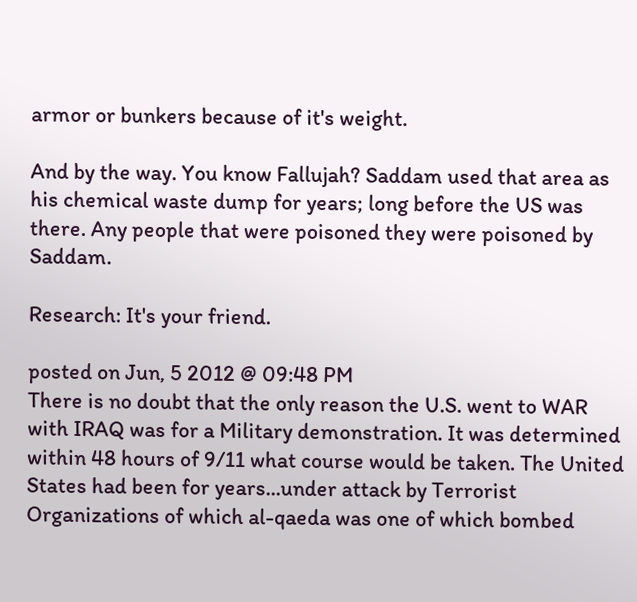armor or bunkers because of it's weight.

And by the way. You know Fallujah? Saddam used that area as his chemical waste dump for years; long before the US was there. Any people that were poisoned they were poisoned by Saddam.

Research: It's your friend.

posted on Jun, 5 2012 @ 09:48 PM
There is no doubt that the only reason the U.S. went to WAR with IRAQ was for a Military demonstration. It was determined within 48 hours of 9/11 what course would be taken. The United States had been for years...under attack by Terrorist Organizations of which al-qaeda was one of which bombed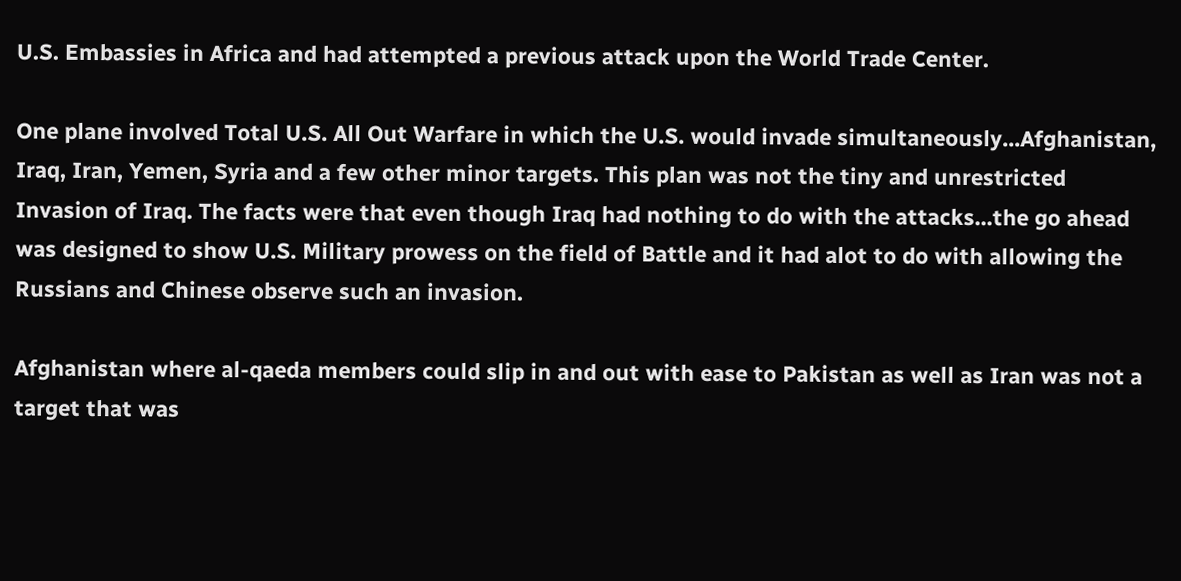U.S. Embassies in Africa and had attempted a previous attack upon the World Trade Center.

One plane involved Total U.S. All Out Warfare in which the U.S. would invade simultaneously...Afghanistan, Iraq, Iran, Yemen, Syria and a few other minor targets. This plan was not the tiny and unrestricted Invasion of Iraq. The facts were that even though Iraq had nothing to do with the attacks...the go ahead was designed to show U.S. Military prowess on the field of Battle and it had alot to do with allowing the Russians and Chinese observe such an invasion.

Afghanistan where al-qaeda members could slip in and out with ease to Pakistan as well as Iran was not a target that was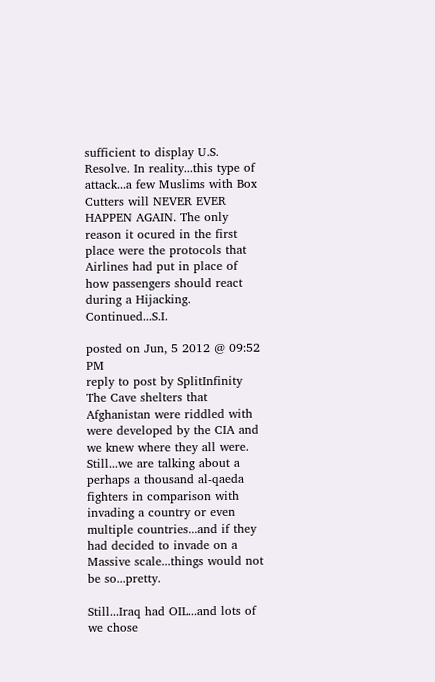sufficient to display U.S. Resolve. In reality...this type of attack...a few Muslims with Box Cutters will NEVER EVER HAPPEN AGAIN. The only reason it ocured in the first place were the protocols that Airlines had put in place of how passengers should react during a Hijacking. Continued...S.I.

posted on Jun, 5 2012 @ 09:52 PM
reply to post by SplitInfinity
The Cave shelters that Afghanistan were riddled with were developed by the CIA and we knew where they all were. Still...we are talking about a perhaps a thousand al-qaeda fighters in comparison with invading a country or even multiple countries...and if they had decided to invade on a Massive scale...things would not be so...pretty.

Still...Iraq had OIL...and lots of we chose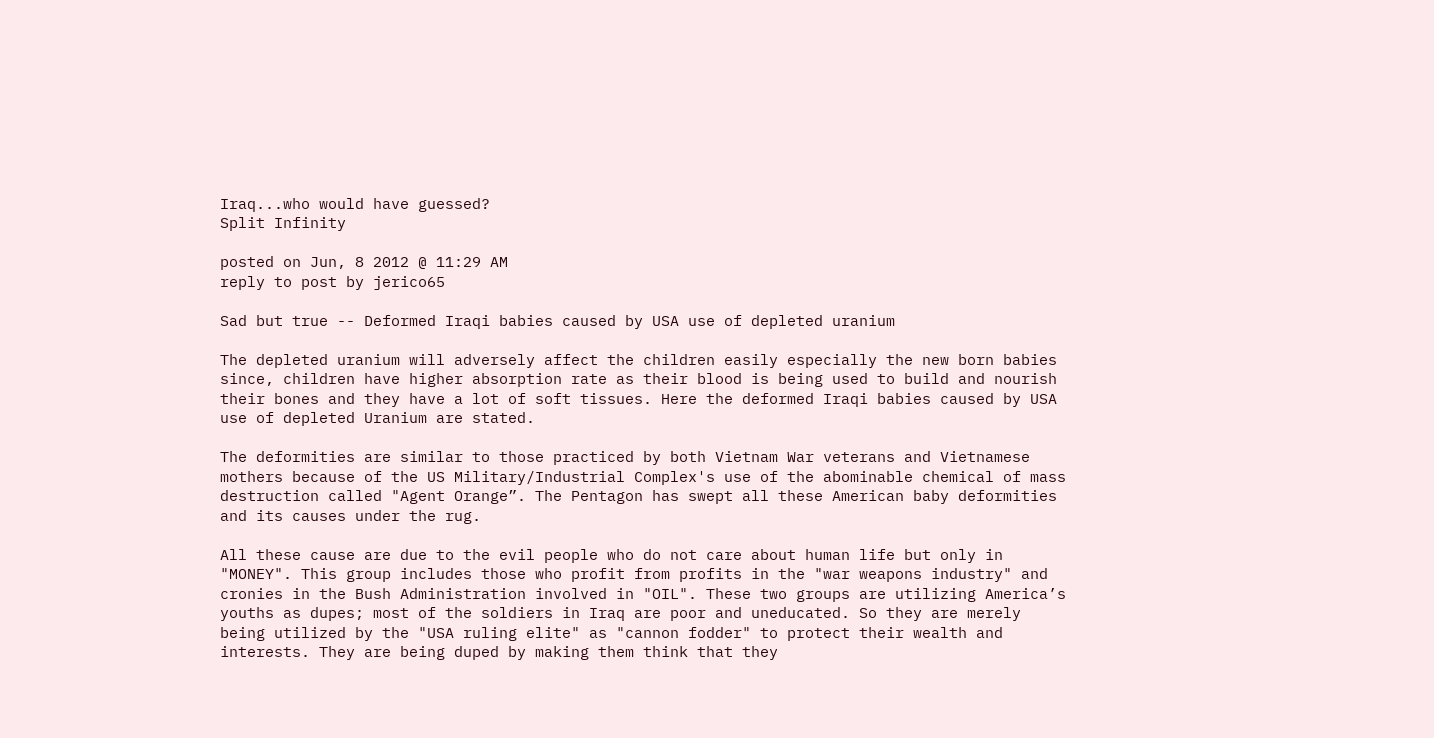Iraq...who would have guessed?
Split Infinity

posted on Jun, 8 2012 @ 11:29 AM
reply to post by jerico65

Sad but true -- Deformed Iraqi babies caused by USA use of depleted uranium

The depleted uranium will adversely affect the children easily especially the new born babies since, children have higher absorption rate as their blood is being used to build and nourish their bones and they have a lot of soft tissues. Here the deformed Iraqi babies caused by USA use of depleted Uranium are stated.

The deformities are similar to those practiced by both Vietnam War veterans and Vietnamese mothers because of the US Military/Industrial Complex's use of the abominable chemical of mass destruction called "Agent Orange”. The Pentagon has swept all these American baby deformities and its causes under the rug.

All these cause are due to the evil people who do not care about human life but only in "MONEY". This group includes those who profit from profits in the "war weapons industry" and cronies in the Bush Administration involved in "OIL". These two groups are utilizing America’s youths as dupes; most of the soldiers in Iraq are poor and uneducated. So they are merely being utilized by the "USA ruling elite" as "cannon fodder" to protect their wealth and interests. They are being duped by making them think that they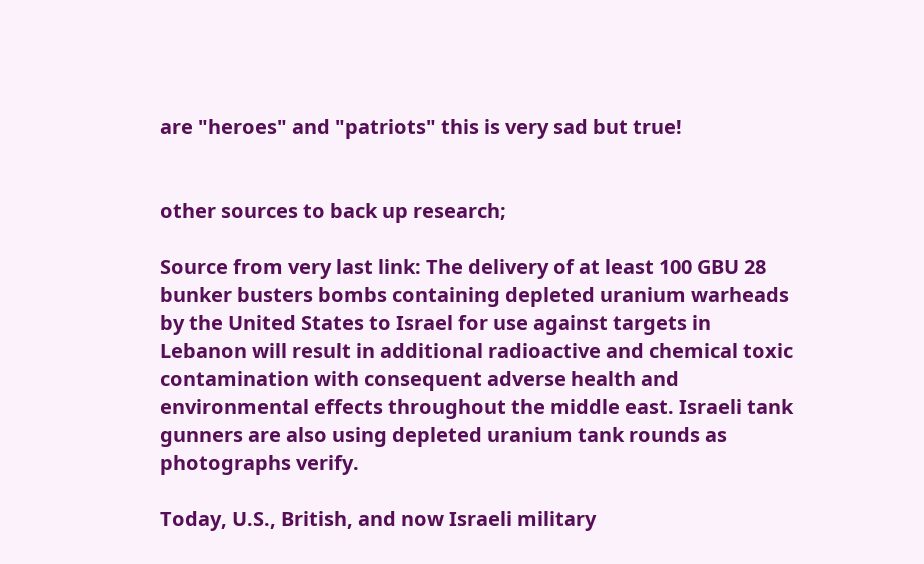are "heroes" and "patriots" this is very sad but true!


other sources to back up research;

Source from very last link: The delivery of at least 100 GBU 28 bunker busters bombs containing depleted uranium warheads by the United States to Israel for use against targets in Lebanon will result in additional radioactive and chemical toxic contamination with consequent adverse health and environmental effects throughout the middle east. Israeli tank gunners are also using depleted uranium tank rounds as photographs verify.

Today, U.S., British, and now Israeli military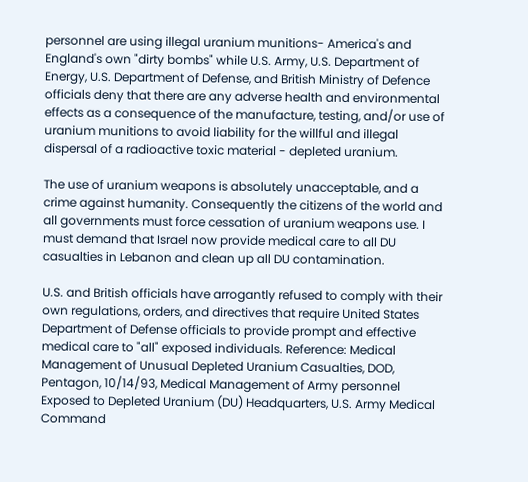personnel are using illegal uranium munitions- America's and England's own "dirty bombs" while U.S. Army, U.S. Department of Energy, U.S. Department of Defense, and British Ministry of Defence officials deny that there are any adverse health and environmental effects as a consequence of the manufacture, testing, and/or use of uranium munitions to avoid liability for the willful and illegal dispersal of a radioactive toxic material - depleted uranium.

The use of uranium weapons is absolutely unacceptable, and a crime against humanity. Consequently the citizens of the world and all governments must force cessation of uranium weapons use. I must demand that Israel now provide medical care to all DU casualties in Lebanon and clean up all DU contamination.

U.S. and British officials have arrogantly refused to comply with their own regulations, orders, and directives that require United States Department of Defense officials to provide prompt and effective medical care to "all" exposed individuals. Reference: Medical Management of Unusual Depleted Uranium Casualties, DOD, Pentagon, 10/14/93, Medical Management of Army personnel Exposed to Depleted Uranium (DU) Headquarters, U.S. Army Medical Command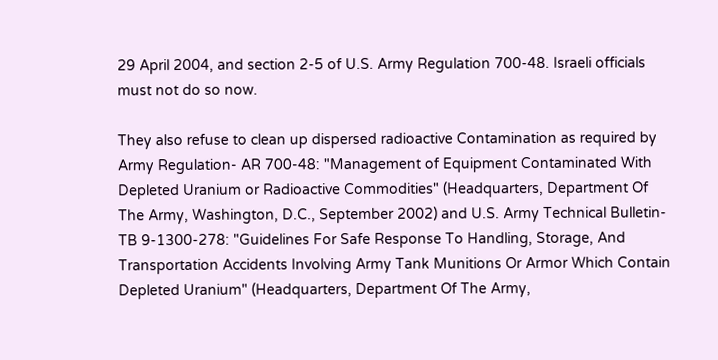29 April 2004, and section 2-5 of U.S. Army Regulation 700-48. Israeli officials must not do so now.

They also refuse to clean up dispersed radioactive Contamination as required by Army Regulation- AR 700-48: "Management of Equipment Contaminated With Depleted Uranium or Radioactive Commodities" (Headquarters, Department Of The Army, Washington, D.C., September 2002) and U.S. Army Technical Bulletin- TB 9-1300-278: "Guidelines For Safe Response To Handling, Storage, And Transportation Accidents Involving Army Tank Munitions Or Armor Which Contain Depleted Uranium" (Headquarters, Department Of The Army,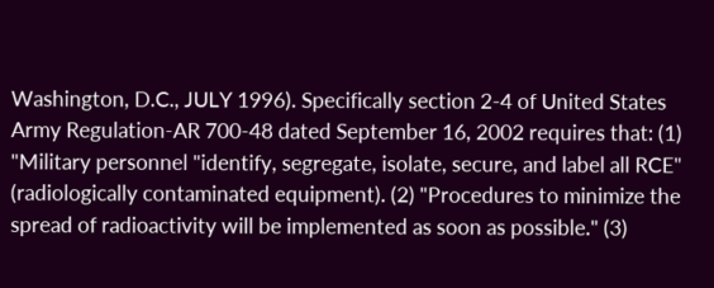Washington, D.C., JULY 1996). Specifically section 2-4 of United States Army Regulation-AR 700-48 dated September 16, 2002 requires that: (1) "Military personnel "identify, segregate, isolate, secure, and label all RCE" (radiologically contaminated equipment). (2) "Procedures to minimize the spread of radioactivity will be implemented as soon as possible." (3)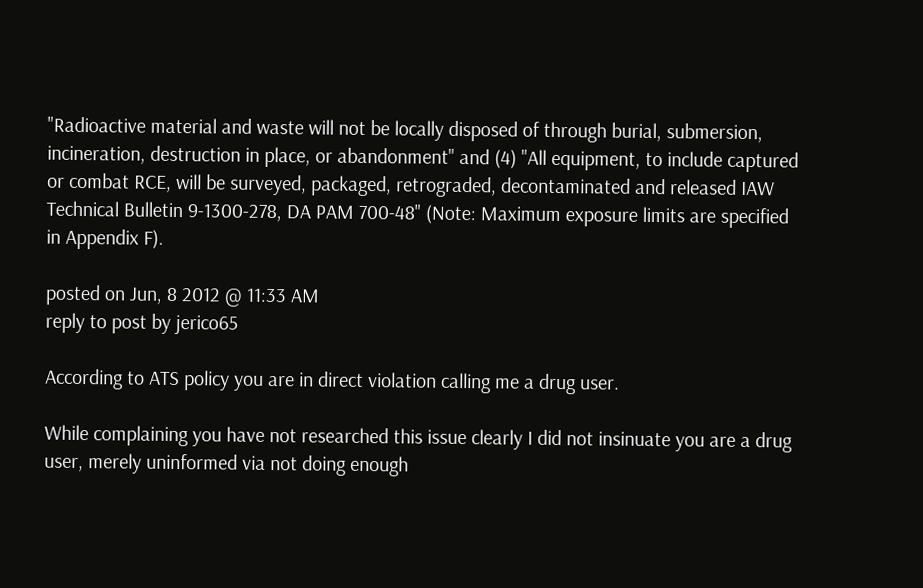"Radioactive material and waste will not be locally disposed of through burial, submersion, incineration, destruction in place, or abandonment" and (4) "All equipment, to include captured or combat RCE, will be surveyed, packaged, retrograded, decontaminated and released IAW Technical Bulletin 9-1300-278, DA PAM 700-48" (Note: Maximum exposure limits are specified in Appendix F).

posted on Jun, 8 2012 @ 11:33 AM
reply to post by jerico65

According to ATS policy you are in direct violation calling me a drug user.

While complaining you have not researched this issue clearly I did not insinuate you are a drug user, merely uninformed via not doing enough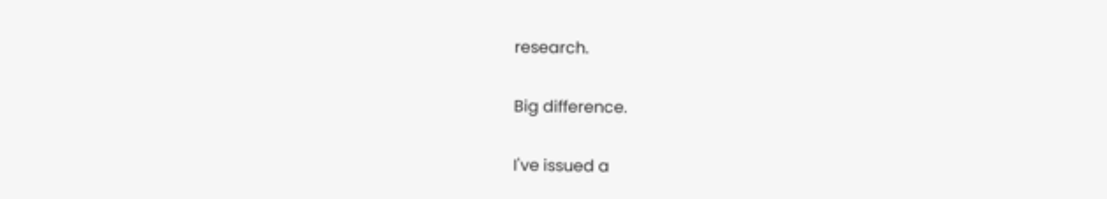research.

Big difference.

I've issued a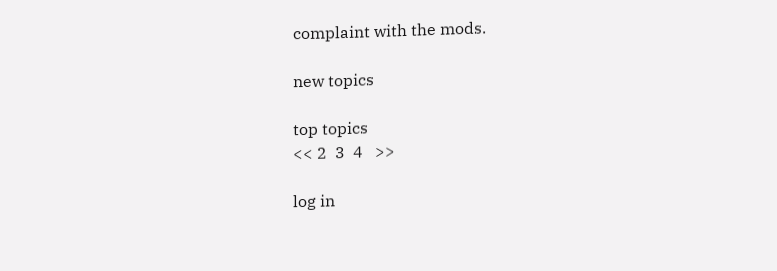complaint with the mods.

new topics

top topics
<< 2  3  4   >>

log in